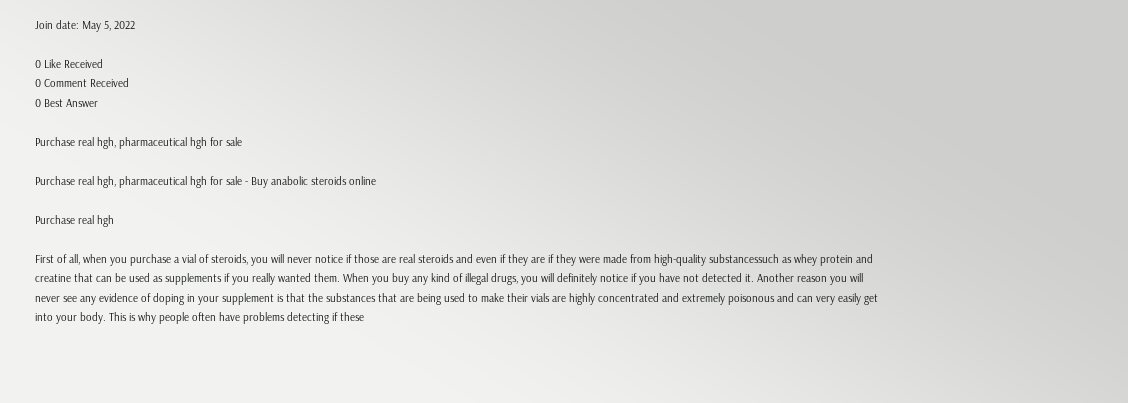Join date: May 5, 2022

0 Like Received
0 Comment Received
0 Best Answer

Purchase real hgh, pharmaceutical hgh for sale

Purchase real hgh, pharmaceutical hgh for sale - Buy anabolic steroids online

Purchase real hgh

First of all, when you purchase a vial of steroids, you will never notice if those are real steroids and even if they are if they were made from high-quality substancessuch as whey protein and creatine that can be used as supplements if you really wanted them. When you buy any kind of illegal drugs, you will definitely notice if you have not detected it. Another reason you will never see any evidence of doping in your supplement is that the substances that are being used to make their vials are highly concentrated and extremely poisonous and can very easily get into your body. This is why people often have problems detecting if these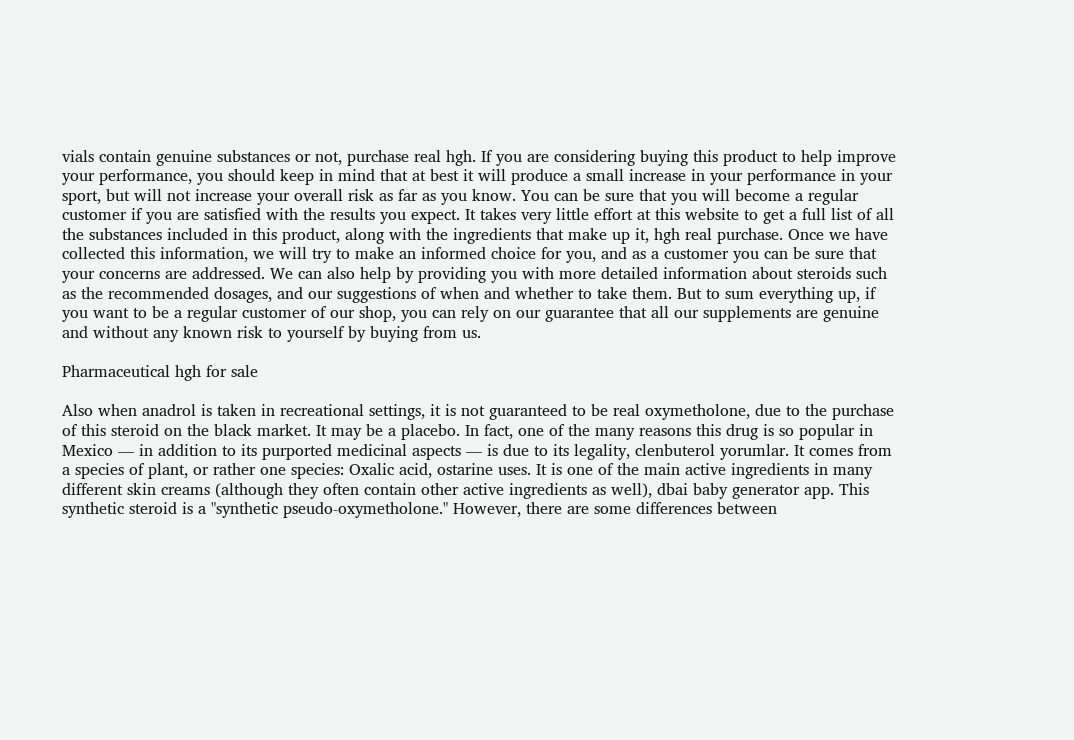vials contain genuine substances or not, purchase real hgh. If you are considering buying this product to help improve your performance, you should keep in mind that at best it will produce a small increase in your performance in your sport, but will not increase your overall risk as far as you know. You can be sure that you will become a regular customer if you are satisfied with the results you expect. It takes very little effort at this website to get a full list of all the substances included in this product, along with the ingredients that make up it, hgh real purchase. Once we have collected this information, we will try to make an informed choice for you, and as a customer you can be sure that your concerns are addressed. We can also help by providing you with more detailed information about steroids such as the recommended dosages, and our suggestions of when and whether to take them. But to sum everything up, if you want to be a regular customer of our shop, you can rely on our guarantee that all our supplements are genuine and without any known risk to yourself by buying from us.

Pharmaceutical hgh for sale

Also when anadrol is taken in recreational settings, it is not guaranteed to be real oxymetholone, due to the purchase of this steroid on the black market. It may be a placebo. In fact, one of the many reasons this drug is so popular in Mexico — in addition to its purported medicinal aspects — is due to its legality, clenbuterol yorumlar. It comes from a species of plant, or rather one species: Oxalic acid, ostarine uses. It is one of the main active ingredients in many different skin creams (although they often contain other active ingredients as well), dbai baby generator app. This synthetic steroid is a "synthetic pseudo-oxymetholone." However, there are some differences between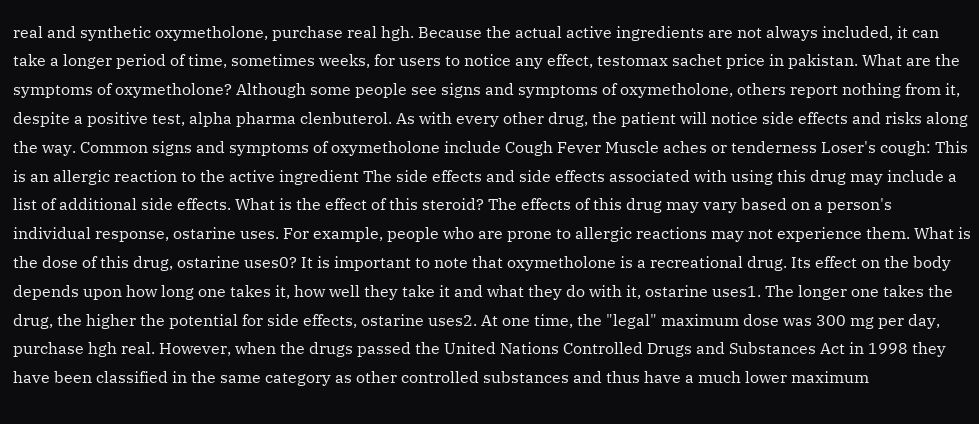real and synthetic oxymetholone, purchase real hgh. Because the actual active ingredients are not always included, it can take a longer period of time, sometimes weeks, for users to notice any effect, testomax sachet price in pakistan. What are the symptoms of oxymetholone? Although some people see signs and symptoms of oxymetholone, others report nothing from it, despite a positive test, alpha pharma clenbuterol. As with every other drug, the patient will notice side effects and risks along the way. Common signs and symptoms of oxymetholone include Cough Fever Muscle aches or tenderness Loser's cough: This is an allergic reaction to the active ingredient The side effects and side effects associated with using this drug may include a list of additional side effects. What is the effect of this steroid? The effects of this drug may vary based on a person's individual response, ostarine uses. For example, people who are prone to allergic reactions may not experience them. What is the dose of this drug, ostarine uses0? It is important to note that oxymetholone is a recreational drug. Its effect on the body depends upon how long one takes it, how well they take it and what they do with it, ostarine uses1. The longer one takes the drug, the higher the potential for side effects, ostarine uses2. At one time, the "legal" maximum dose was 300 mg per day, purchase hgh real. However, when the drugs passed the United Nations Controlled Drugs and Substances Act in 1998 they have been classified in the same category as other controlled substances and thus have a much lower maximum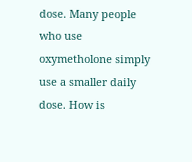dose. Many people who use oxymetholone simply use a smaller daily dose. How is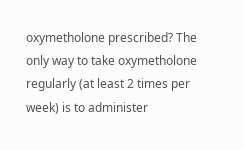oxymetholone prescribed? The only way to take oxymetholone regularly (at least 2 times per week) is to administer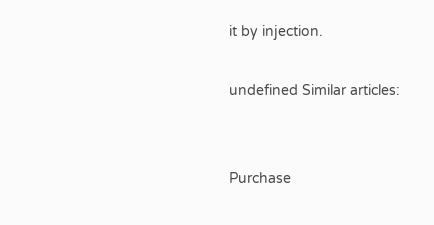it by injection.

undefined Similar articles:


Purchase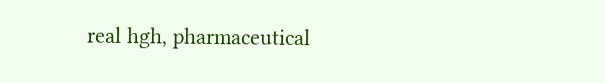real hgh, pharmaceutical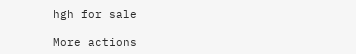hgh for sale

More actions